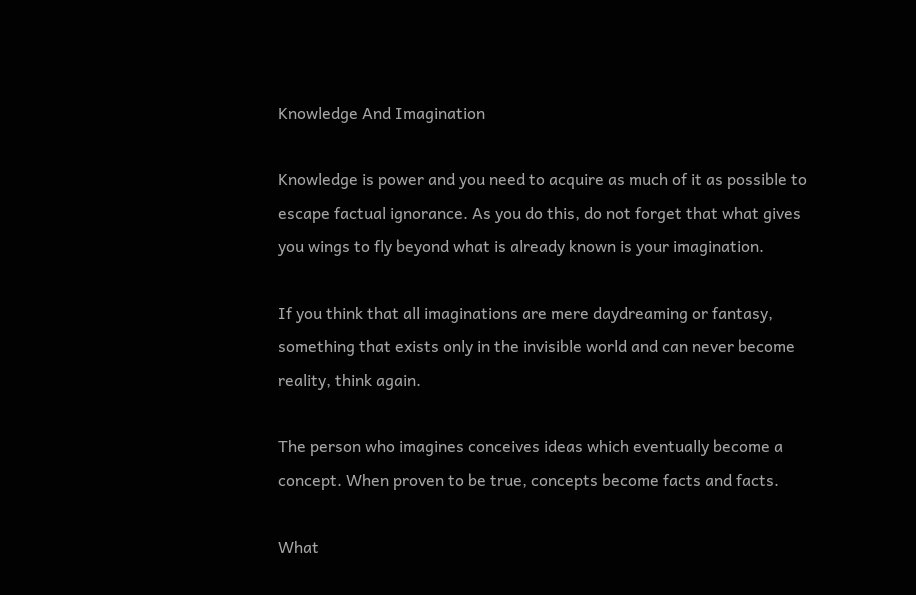Knowledge And Imagination

Knowledge is power and you need to acquire as much of it as possible to escape factual ignorance. As you do this, do not forget that what gives you wings to fly beyond what is already known is your imagination.

If you think that all imaginations are mere daydreaming or fantasy, something that exists only in the invisible world and can never become reality, think again.

The person who imagines conceives ideas which eventually become a concept. When proven to be true, concepts become facts and facts.

What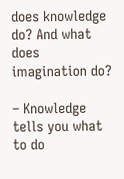does knowledge do? And what does imagination do?

– Knowledge tells you what to do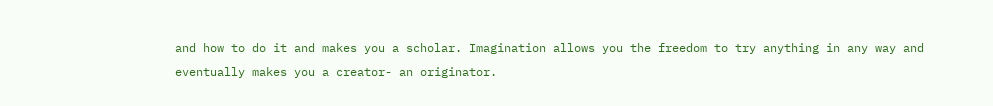and how to do it and makes you a scholar. Imagination allows you the freedom to try anything in any way and eventually makes you a creator- an originator.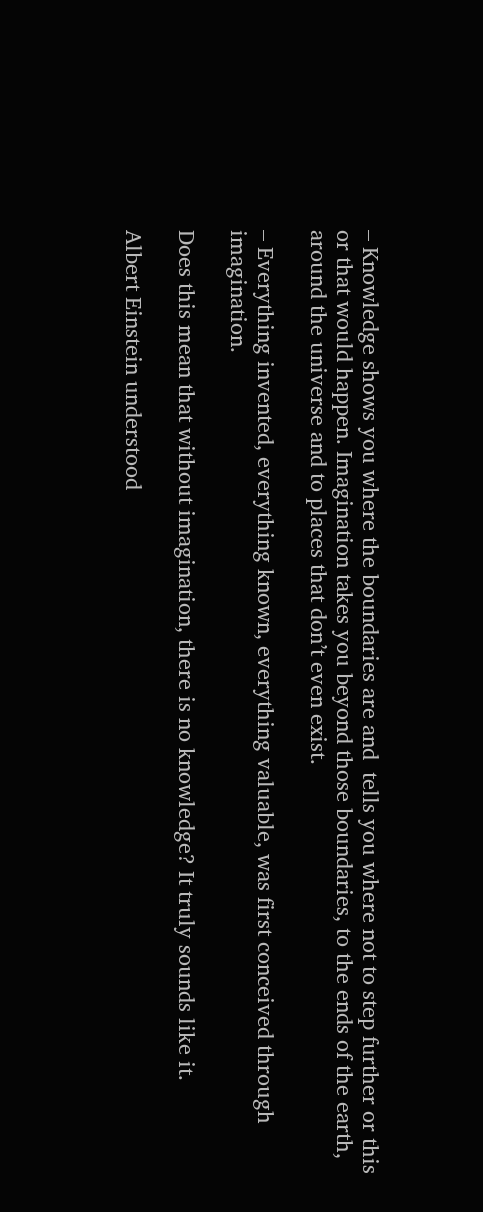– Knowledge shows you where the boundaries are and  tells you where not to step further or this or that would happen. Imagination takes you beyond those boundaries, to the ends of the earth,  around the universe and to places that don’t even exist.

– Everything invented, everything known, everything valuable, was first conceived through imagination.

Does this mean that without imagination, there is no knowledge? It truly sounds like it.

Albert Einstein understood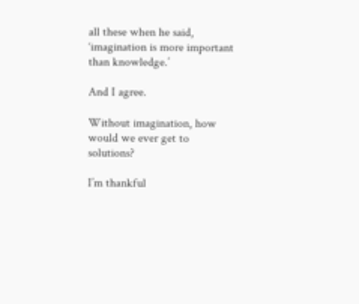all these when he said, ‘imagination is more important than knowledge.’

And I agree.

Without imagination, how would we ever get to solutions?

I’m thankful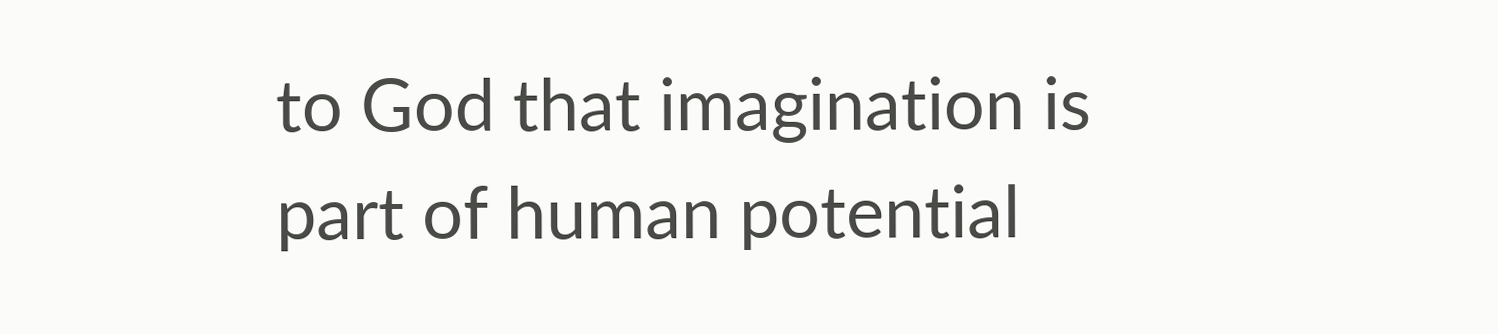to God that imagination is part of human potential